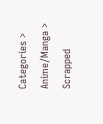Categories > Anime/Manga > Scrapped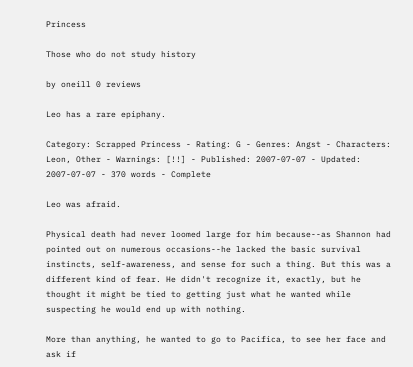Princess

Those who do not study history

by oneill 0 reviews

Leo has a rare epiphany.

Category: Scrapped Princess - Rating: G - Genres: Angst - Characters: Leon, Other - Warnings: [!!] - Published: 2007-07-07 - Updated: 2007-07-07 - 370 words - Complete

Leo was afraid.

Physical death had never loomed large for him because--as Shannon had pointed out on numerous occasions--he lacked the basic survival instincts, self-awareness, and sense for such a thing. But this was a different kind of fear. He didn't recognize it, exactly, but he thought it might be tied to getting just what he wanted while suspecting he would end up with nothing.

More than anything, he wanted to go to Pacifica, to see her face and ask if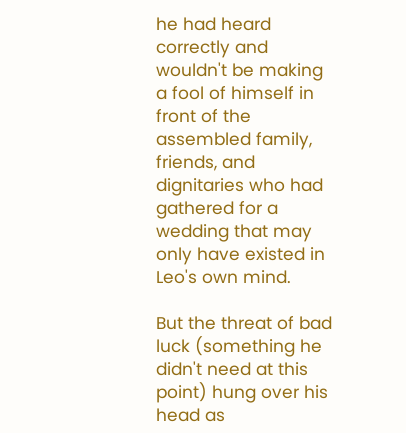he had heard correctly and wouldn't be making a fool of himself in front of the assembled family, friends, and dignitaries who had gathered for a wedding that may only have existed in Leo's own mind.

But the threat of bad luck (something he didn't need at this point) hung over his head as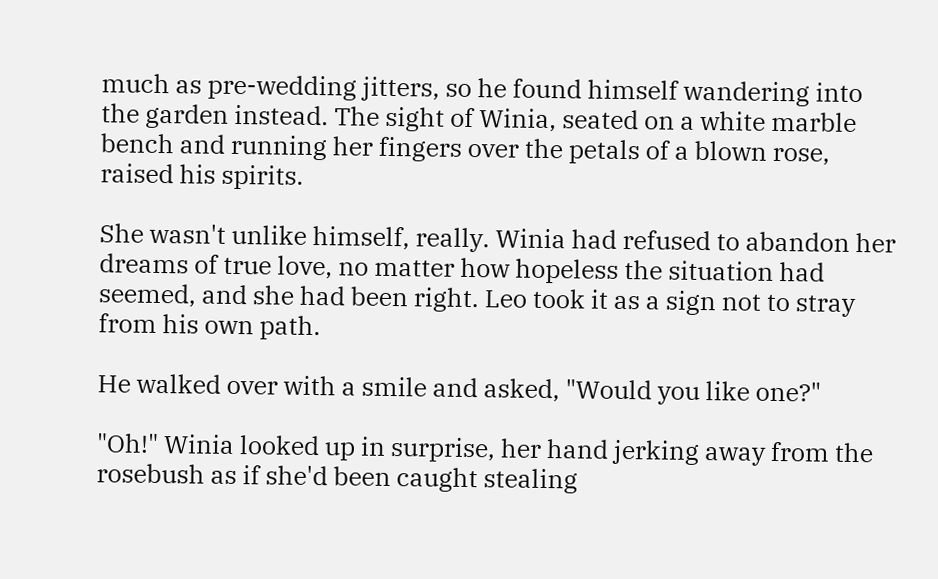much as pre-wedding jitters, so he found himself wandering into the garden instead. The sight of Winia, seated on a white marble bench and running her fingers over the petals of a blown rose, raised his spirits.

She wasn't unlike himself, really. Winia had refused to abandon her dreams of true love, no matter how hopeless the situation had seemed, and she had been right. Leo took it as a sign not to stray from his own path.

He walked over with a smile and asked, "Would you like one?"

"Oh!" Winia looked up in surprise, her hand jerking away from the rosebush as if she'd been caught stealing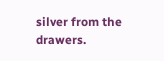silver from the drawers.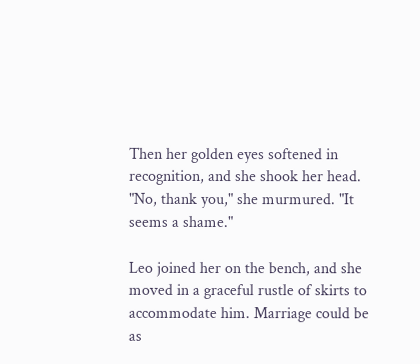Then her golden eyes softened in recognition, and she shook her head. "No, thank you," she murmured. "It seems a shame."

Leo joined her on the bench, and she moved in a graceful rustle of skirts to accommodate him. Marriage could be as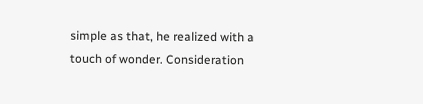simple as that, he realized with a touch of wonder. Consideration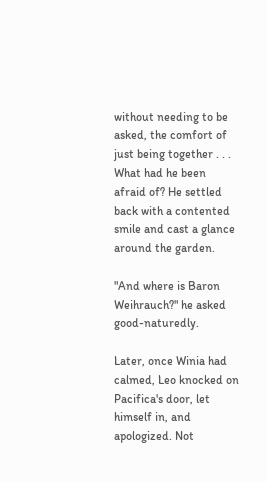without needing to be asked, the comfort of just being together . . . What had he been afraid of? He settled back with a contented smile and cast a glance around the garden.

"And where is Baron Weihrauch?" he asked good-naturedly.

Later, once Winia had calmed, Leo knocked on Pacifica's door, let himself in, and apologized. Not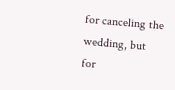for canceling the wedding, but for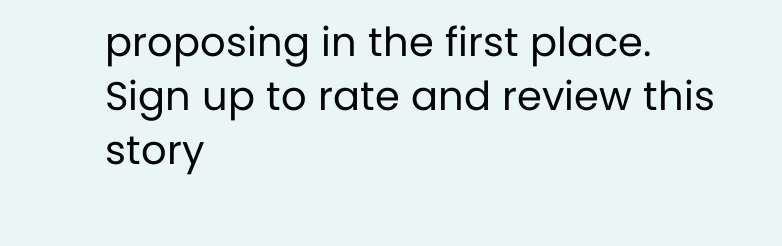proposing in the first place.
Sign up to rate and review this story